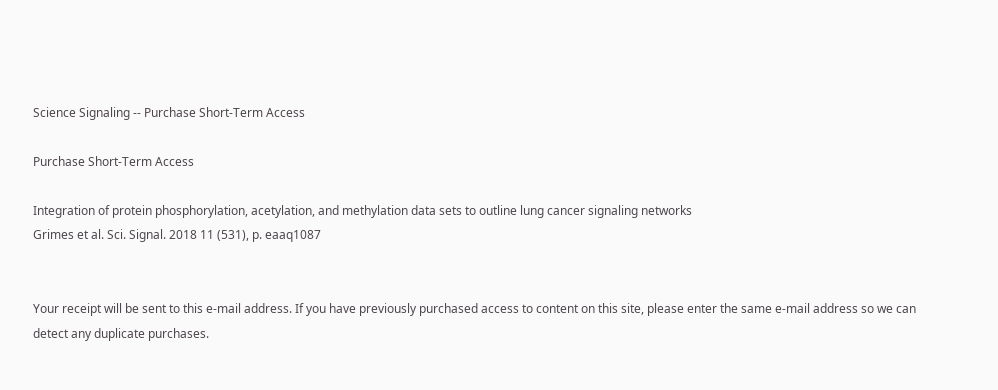Science Signaling -- Purchase Short-Term Access

Purchase Short-Term Access

Integration of protein phosphorylation, acetylation, and methylation data sets to outline lung cancer signaling networks
Grimes et al. Sci. Signal. 2018 11 (531), p. eaaq1087


Your receipt will be sent to this e-mail address. If you have previously purchased access to content on this site, please enter the same e-mail address so we can detect any duplicate purchases.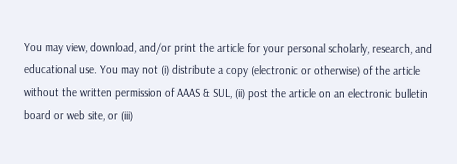You may view, download, and/or print the article for your personal scholarly, research, and educational use. You may not (i) distribute a copy (electronic or otherwise) of the article without the written permission of AAAS & SUL, (ii) post the article on an electronic bulletin board or web site, or (iii)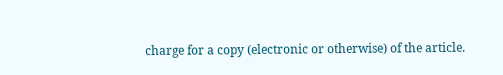charge for a copy (electronic or otherwise) of the article.